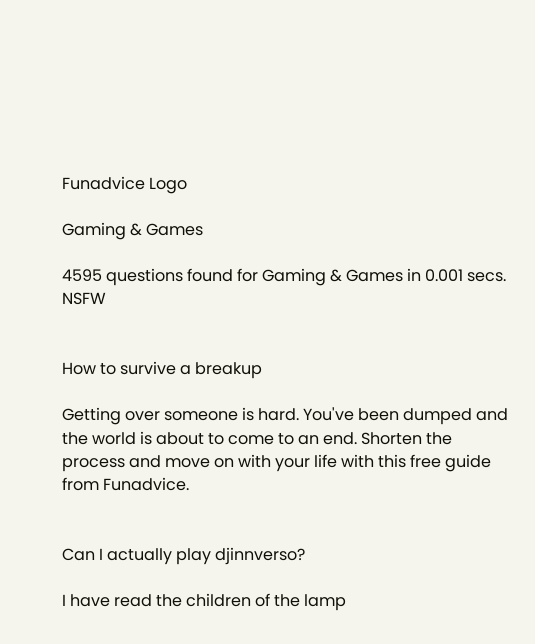Funadvice Logo

Gaming & Games

4595 questions found for Gaming & Games in 0.001 secs. NSFW


How to survive a breakup

Getting over someone is hard. You've been dumped and the world is about to come to an end. Shorten the process and move on with your life with this free guide from Funadvice.


Can I actually play djinnverso?

I have read the children of the lamp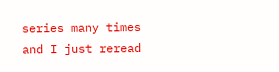series many times and I just reread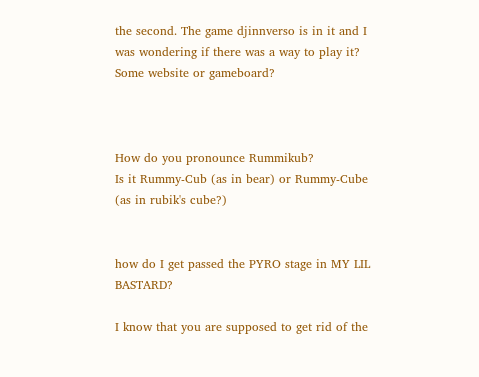the second. The game djinnverso is in it and I was wondering if there was a way to play it? Some website or gameboard?



How do you pronounce Rummikub?
Is it Rummy-Cub (as in bear) or Rummy-Cube (as in rubik's cube?)


how do I get passed the PYRO stage in MY LIL BASTARD?

I know that you are supposed to get rid of the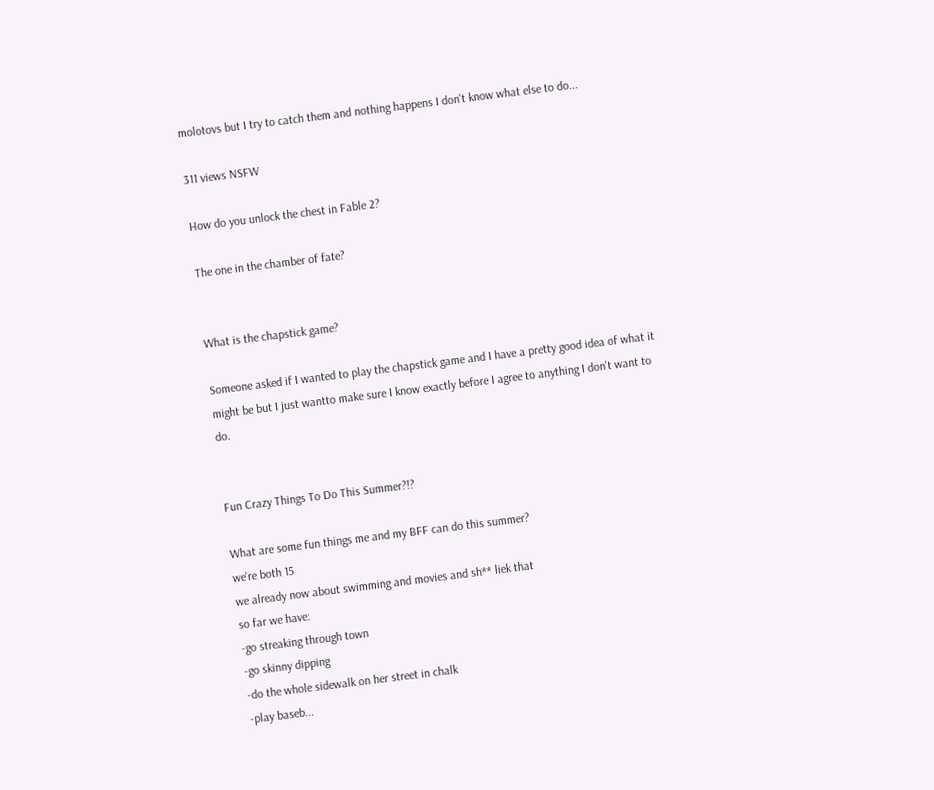molotovs but I try to catch them and nothing happens I don't know what else to do...

311 views NSFW

How do you unlock the chest in Fable 2?

The one in the chamber of fate?


What is the chapstick game?

Someone asked if I wanted to play the chapstick game and I have a pretty good idea of what it might be but I just wantto make sure I know exactly before I agree to anything I don't want to do.


Fun Crazy Things To Do This Summer?!?

What are some fun things me and my BFF can do this summer?
we're both 15
we already now about swimming and movies and sh** liek that
so far we have:
-go streaking through town
-go skinny dipping
-do the whole sidewalk on her street in chalk
-play baseb...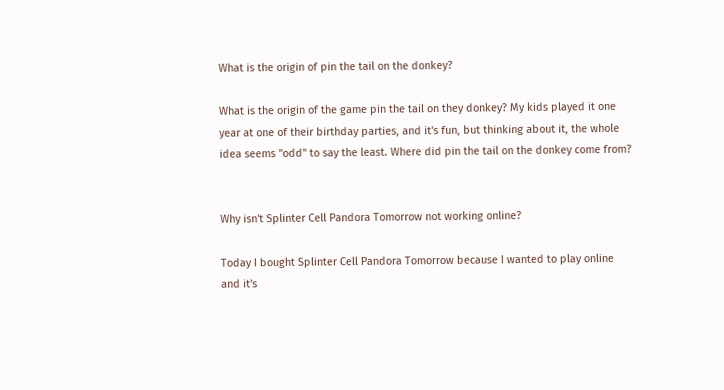What is the origin of pin the tail on the donkey?

What is the origin of the game pin the tail on they donkey? My kids played it one year at one of their birthday parties, and it's fun, but thinking about it, the whole idea seems "odd" to say the least. Where did pin the tail on the donkey come from?


Why isn't Splinter Cell Pandora Tomorrow not working online?

Today I bought Splinter Cell Pandora Tomorrow because I wanted to play online and it's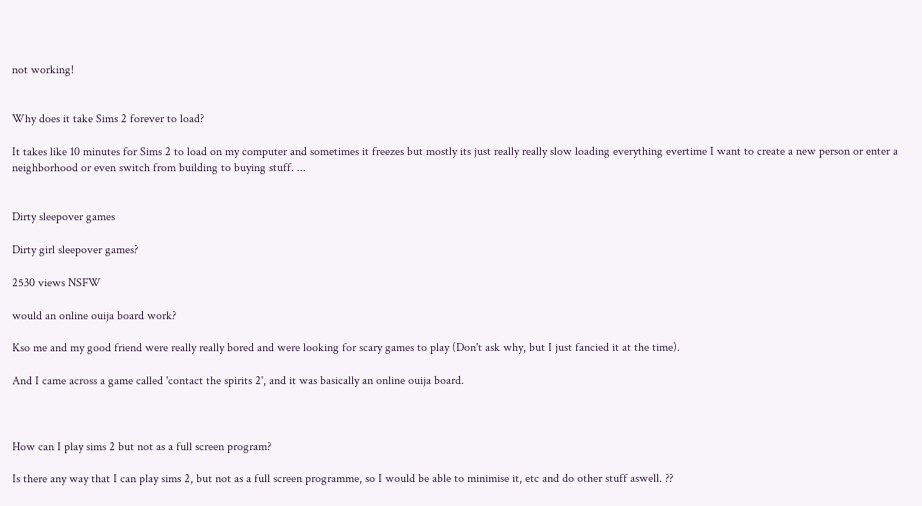not working!


Why does it take Sims 2 forever to load?

It takes like 10 minutes for Sims 2 to load on my computer and sometimes it freezes but mostly its just really really slow loading everything evertime I want to create a new person or enter a neighborhood or even switch from building to buying stuff. ...


Dirty sleepover games

Dirty girl sleepover games?

2530 views NSFW

would an online ouija board work?

Kso me and my good friend were really really bored and were looking for scary games to play (Don't ask why, but I just fancied it at the time).

And I came across a game called 'contact the spirits 2', and it was basically an online ouija board.



How can I play sims 2 but not as a full screen program?

Is there any way that I can play sims 2, but not as a full screen programme, so I would be able to minimise it, etc and do other stuff aswell. ??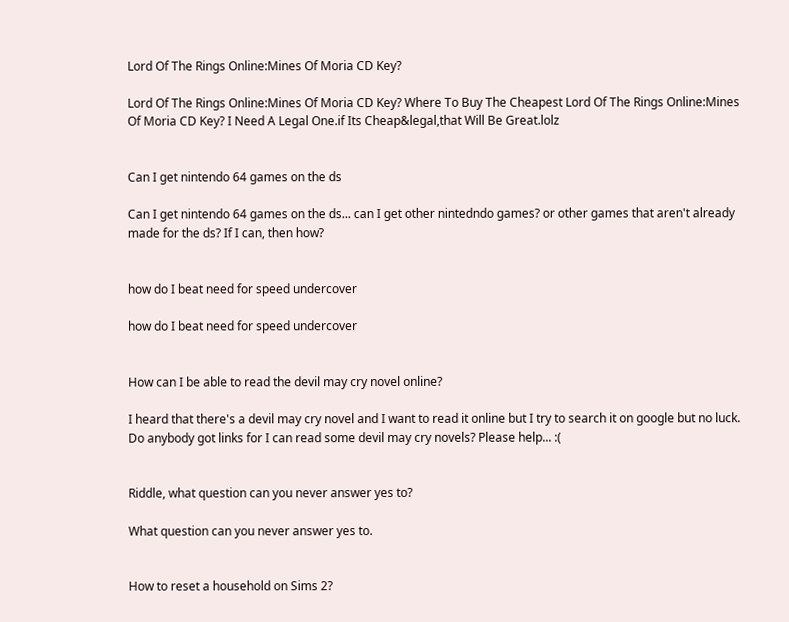Lord Of The Rings Online:Mines Of Moria CD Key?

Lord Of The Rings Online:Mines Of Moria CD Key? Where To Buy The Cheapest Lord Of The Rings Online:Mines Of Moria CD Key? I Need A Legal One.if Its Cheap&legal,that Will Be Great.lolz


Can I get nintendo 64 games on the ds

Can I get nintendo 64 games on the ds... can I get other nintedndo games? or other games that aren't already made for the ds? If I can, then how?


how do I beat need for speed undercover

how do I beat need for speed undercover


How can I be able to read the devil may cry novel online?

I heard that there's a devil may cry novel and I want to read it online but I try to search it on google but no luck. Do anybody got links for I can read some devil may cry novels? Please help... :(


Riddle, what question can you never answer yes to?

What question can you never answer yes to.


How to reset a household on Sims 2?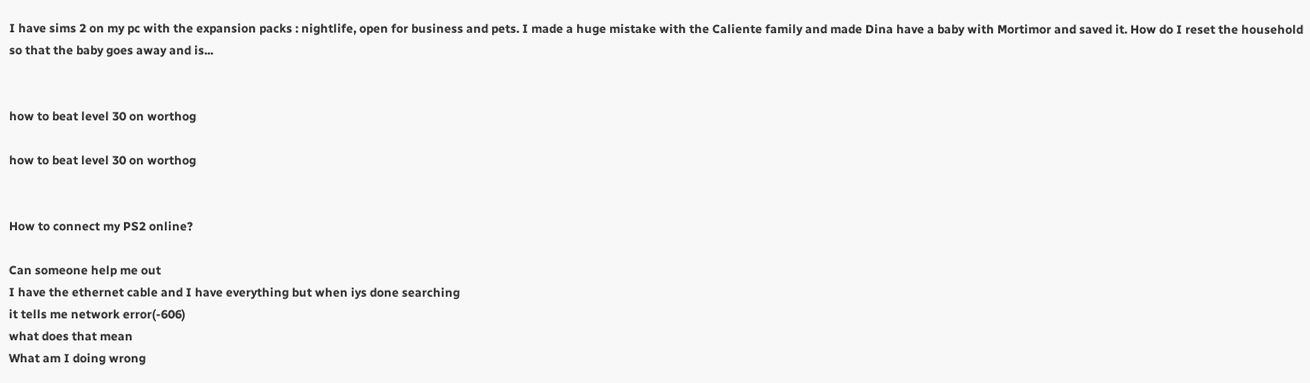I have sims 2 on my pc with the expansion packs : nightlife, open for business and pets. I made a huge mistake with the Caliente family and made Dina have a baby with Mortimor and saved it. How do I reset the household so that the baby goes away and is...


how to beat level 30 on worthog

how to beat level 30 on worthog


How to connect my PS2 online?

Can someone help me out
I have the ethernet cable and I have everything but when iys done searching
it tells me network error(-606)
what does that mean
What am I doing wrong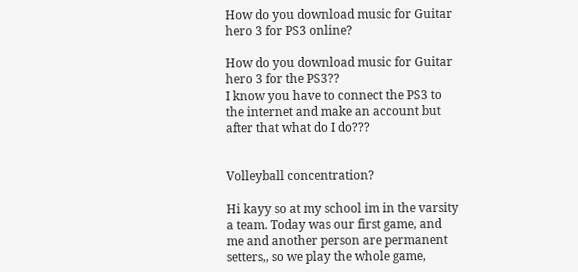How do you download music for Guitar hero 3 for PS3 online?

How do you download music for Guitar hero 3 for the PS3??
I know you have to connect the PS3 to the internet and make an account but after that what do I do???


Volleyball concentration?

Hi kayy so at my school im in the varsity a team. Today was our first game, and me and another person are permanent setters,, so we play the whole game,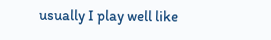usually I play well like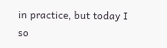in practice, but today I so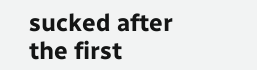sucked after the first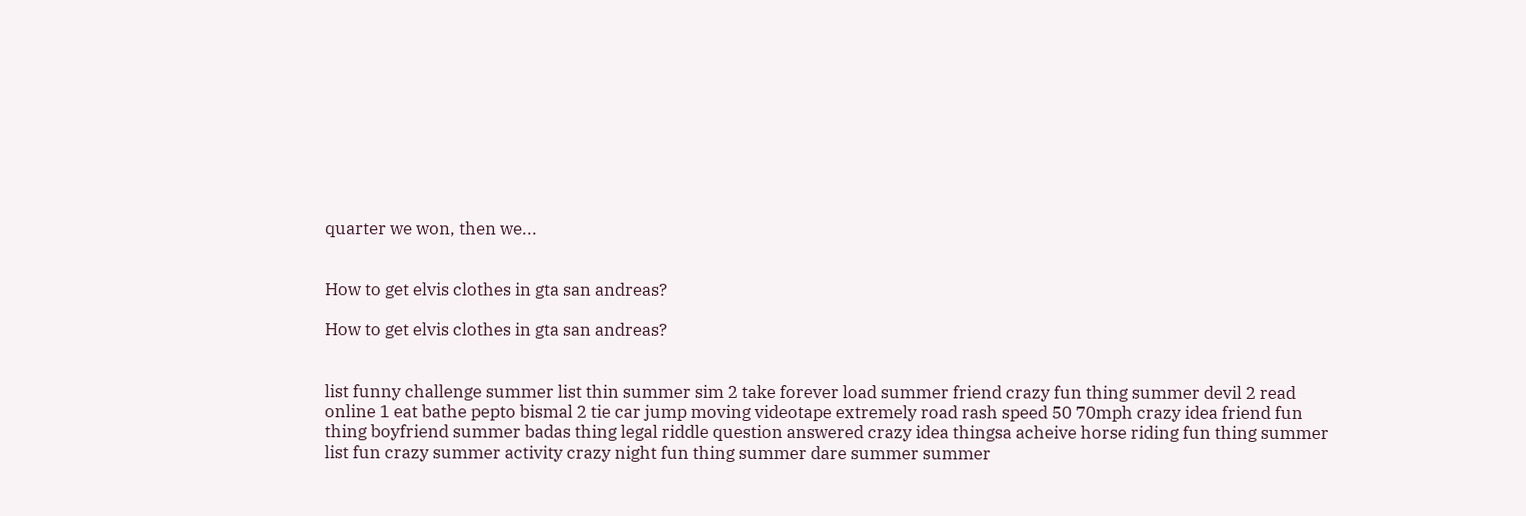quarter we won, then we...


How to get elvis clothes in gta san andreas?

How to get elvis clothes in gta san andreas?


list funny challenge summer list thin summer sim 2 take forever load summer friend crazy fun thing summer devil 2 read online 1 eat bathe pepto bismal 2 tie car jump moving videotape extremely road rash speed 50 70mph crazy idea friend fun thing boyfriend summer badas thing legal riddle question answered crazy idea thingsa acheive horse riding fun thing summer list fun crazy summer activity crazy night fun thing summer dare summer summer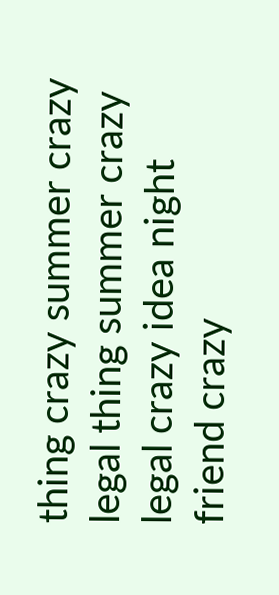thing crazy summer crazy legal thing summer crazy legal crazy idea night friend crazy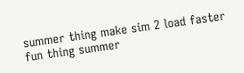summer thing make sim 2 load faster fun thing summer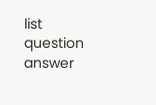list question answer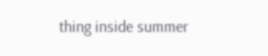thing inside summer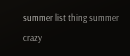summer list thing summer crazy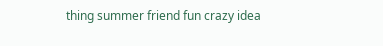thing summer friend fun crazy idea